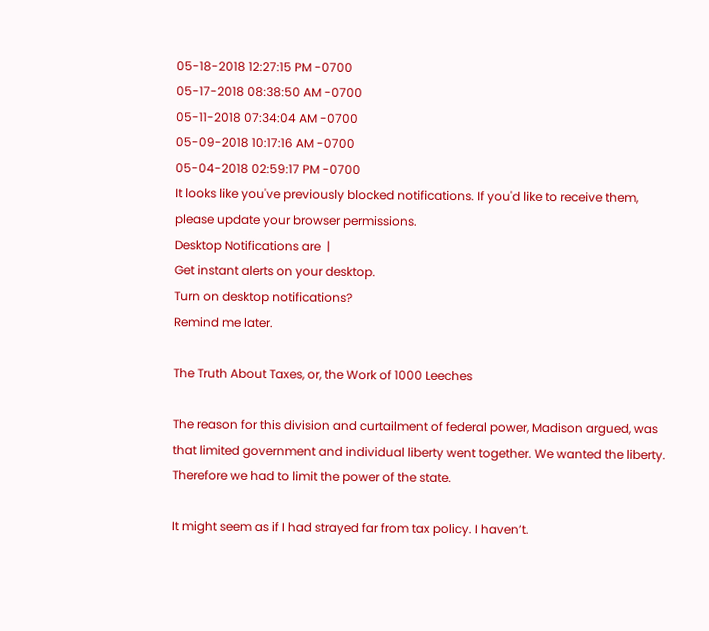05-18-2018 12:27:15 PM -0700
05-17-2018 08:38:50 AM -0700
05-11-2018 07:34:04 AM -0700
05-09-2018 10:17:16 AM -0700
05-04-2018 02:59:17 PM -0700
It looks like you've previously blocked notifications. If you'd like to receive them, please update your browser permissions.
Desktop Notifications are  |
Get instant alerts on your desktop.
Turn on desktop notifications?
Remind me later.

The Truth About Taxes, or, the Work of 1000 Leeches

The reason for this division and curtailment of federal power, Madison argued, was that limited government and individual liberty went together. We wanted the liberty. Therefore we had to limit the power of the state.

It might seem as if I had strayed far from tax policy. I haven’t.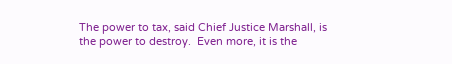The power to tax, said Chief Justice Marshall, is the power to destroy.  Even more, it is the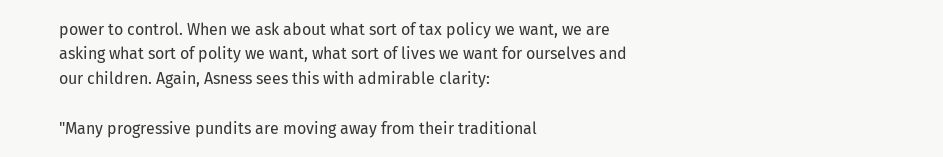power to control. When we ask about what sort of tax policy we want, we are asking what sort of polity we want, what sort of lives we want for ourselves and our children. Again, Asness sees this with admirable clarity:

"Many progressive pundits are moving away from their traditional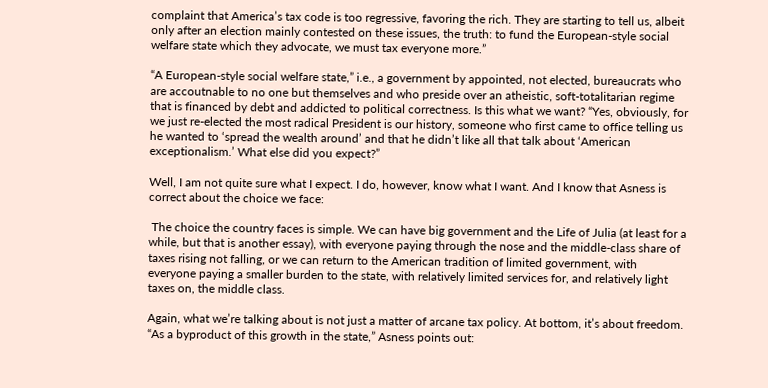complaint that America’s tax code is too regressive, favoring the rich. They are starting to tell us, albeit only after an election mainly contested on these issues, the truth: to fund the European-style social welfare state which they advocate, we must tax everyone more.”

“A European-style social welfare state,” i.e., a government by appointed, not elected, bureaucrats who are accoutnable to no one but themselves and who preside over an atheistic, soft-totalitarian regime that is financed by debt and addicted to political correctness. Is this what we want? “Yes, obviously, for we just re-elected the most radical President is our history, someone who first came to office telling us he wanted to ‘spread the wealth around’ and that he didn’t like all that talk about ‘American exceptionalism.’ What else did you expect?”

Well, I am not quite sure what I expect. I do, however, know what I want. And I know that Asness is correct about the choice we face:

 The choice the country faces is simple. We can have big government and the Life of Julia (at least for a while, but that is another essay), with everyone paying through the nose and the middle-class share of taxes rising not falling, or we can return to the American tradition of limited government, with everyone paying a smaller burden to the state, with relatively limited services for, and relatively light taxes on, the middle class.

Again, what we’re talking about is not just a matter of arcane tax policy. At bottom, it’s about freedom. “As a byproduct of this growth in the state,” Asness points out: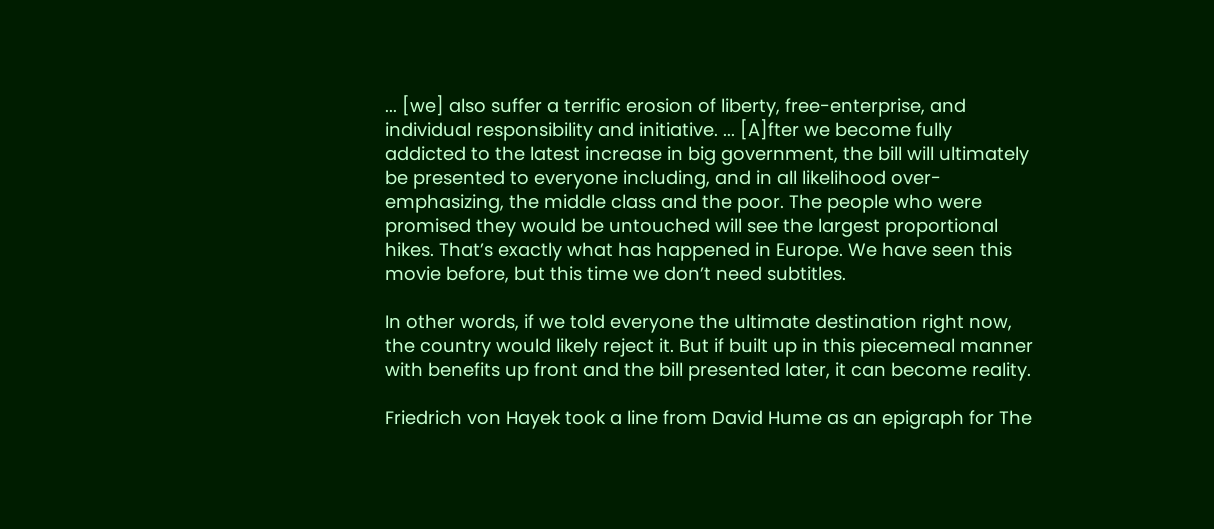... [we] also suffer a terrific erosion of liberty, free-enterprise, and individual responsibility and initiative. ... [A]fter we become fully addicted to the latest increase in big government, the bill will ultimately be presented to everyone including, and in all likelihood over-emphasizing, the middle class and the poor. The people who were promised they would be untouched will see the largest proportional hikes. That’s exactly what has happened in Europe. We have seen this movie before, but this time we don’t need subtitles.

In other words, if we told everyone the ultimate destination right now, the country would likely reject it. But if built up in this piecemeal manner with benefits up front and the bill presented later, it can become reality.

Friedrich von Hayek took a line from David Hume as an epigraph for The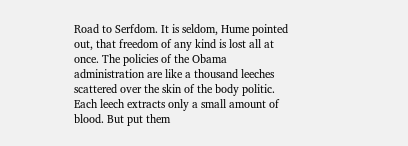Road to Serfdom. It is seldom, Hume pointed out, that freedom of any kind is lost all at once. The policies of the Obama administration are like a thousand leeches scattered over the skin of the body politic. Each leech extracts only a small amount of blood. But put them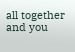all together and you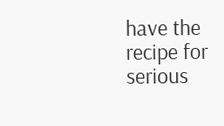have the recipe for serious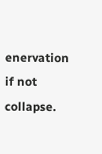enervation if not collapse.